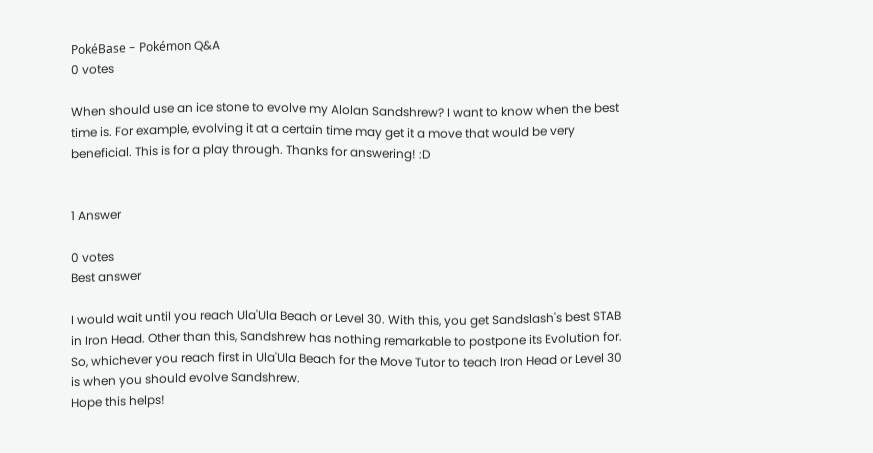PokéBase - Pokémon Q&A
0 votes

When should use an ice stone to evolve my Alolan Sandshrew? I want to know when the best time is. For example, evolving it at a certain time may get it a move that would be very beneficial. This is for a play through. Thanks for answering! :D


1 Answer

0 votes
Best answer

I would wait until you reach Ula'Ula Beach or Level 30. With this, you get Sandslash's best STAB in Iron Head. Other than this, Sandshrew has nothing remarkable to postpone its Evolution for. So, whichever you reach first in Ula'Ula Beach for the Move Tutor to teach Iron Head or Level 30 is when you should evolve Sandshrew.
Hope this helps!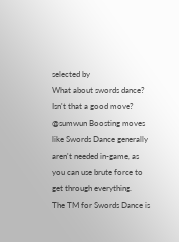selected by
What about swords dance? Isn't that a good move?
@sumwun Boosting moves like Swords Dance generally aren't needed in-game, as you can use brute force to get through everything.
The TM for Swords Dance is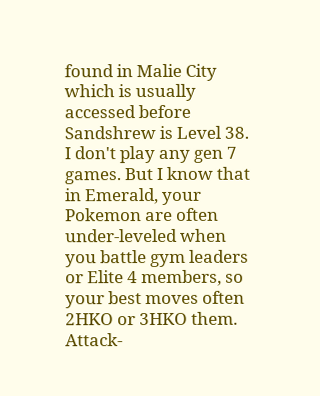found in Malie City which is usually accessed before Sandshrew is Level 38.
I don't play any gen 7 games. But I know that in Emerald, your Pokemon are often under-leveled when you battle gym leaders or Elite 4 members, so your best moves often 2HKO or 3HKO them. Attack-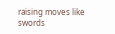raising moves like swords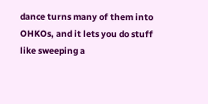dance turns many of them into OHKOs, and it lets you do stuff like sweeping a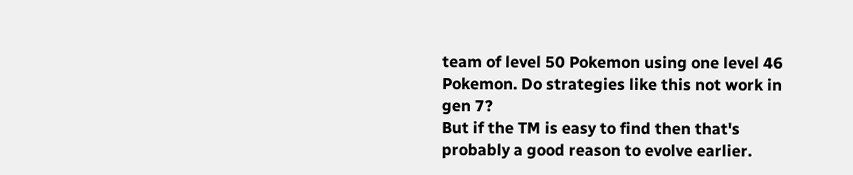team of level 50 Pokemon using one level 46 Pokemon. Do strategies like this not work in gen 7?
But if the TM is easy to find then that's probably a good reason to evolve earlier.